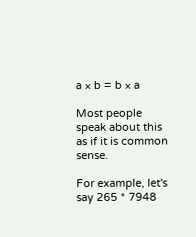a × b = b × a

Most people speak about this as if it is common sense.

For example, let's say 265 * 7948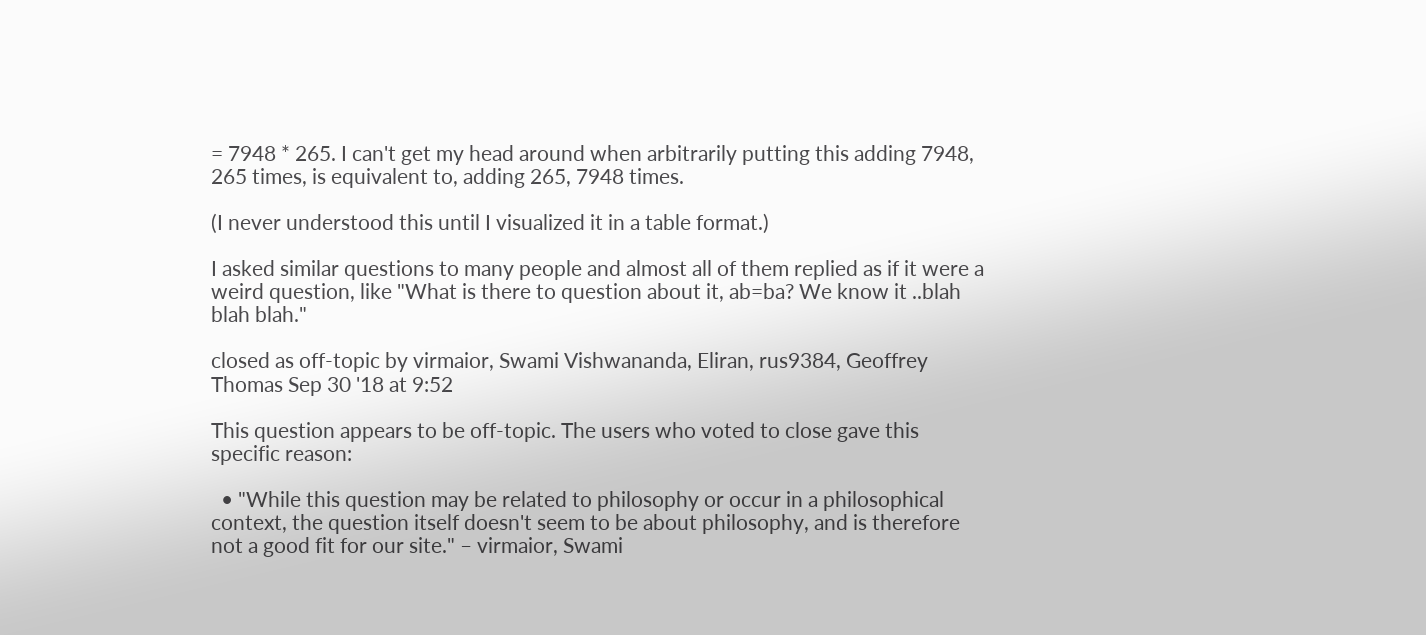= 7948 * 265. I can't get my head around when arbitrarily putting this adding 7948, 265 times, is equivalent to, adding 265, 7948 times.

(I never understood this until I visualized it in a table format.)

I asked similar questions to many people and almost all of them replied as if it were a weird question, like "What is there to question about it, ab=ba? We know it ..blah blah blah."

closed as off-topic by virmaior, Swami Vishwananda, Eliran, rus9384, Geoffrey Thomas Sep 30 '18 at 9:52

This question appears to be off-topic. The users who voted to close gave this specific reason:

  • "While this question may be related to philosophy or occur in a philosophical context, the question itself doesn't seem to be about philosophy, and is therefore not a good fit for our site." – virmaior, Swami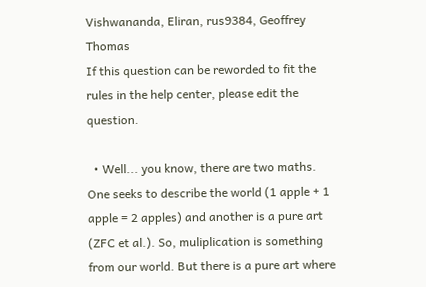Vishwananda, Eliran, rus9384, Geoffrey Thomas
If this question can be reworded to fit the rules in the help center, please edit the question.

  • Well... you know, there are two maths. One seeks to describe the world (1 apple + 1 apple = 2 apples) and another is a pure art (ZFC et al.). So, muliplication is something from our world. But there is a pure art where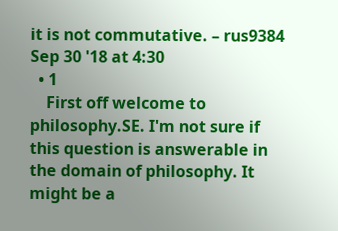it is not commutative. – rus9384 Sep 30 '18 at 4:30
  • 1
    First off welcome to philosophy.SE. I'm not sure if this question is answerable in the domain of philosophy. It might be a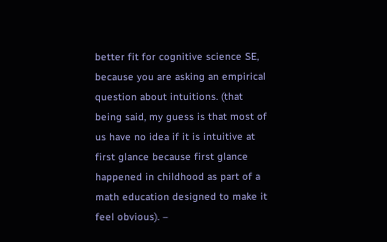better fit for cognitive science SE, because you are asking an empirical question about intuitions. (that being said, my guess is that most of us have no idea if it is intuitive at first glance because first glance happened in childhood as part of a math education designed to make it feel obvious). –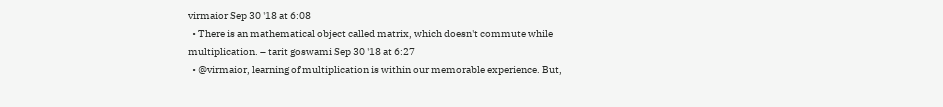virmaior Sep 30 '18 at 6:08
  • There is an mathematical object called matrix, which doesn't commute while multiplication. – tarit goswami Sep 30 '18 at 6:27
  • @virmaior, learning of multiplication is within our memorable experience. But,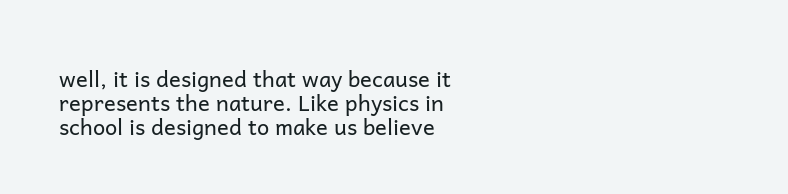well, it is designed that way because it represents the nature. Like physics in school is designed to make us believe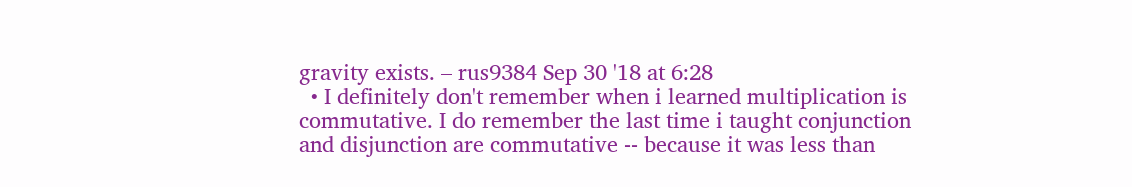gravity exists. – rus9384 Sep 30 '18 at 6:28
  • I definitely don't remember when i learned multiplication is commutative. I do remember the last time i taught conjunction and disjunction are commutative -- because it was less than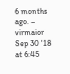6 months ago. – virmaior Sep 30 '18 at 6:45